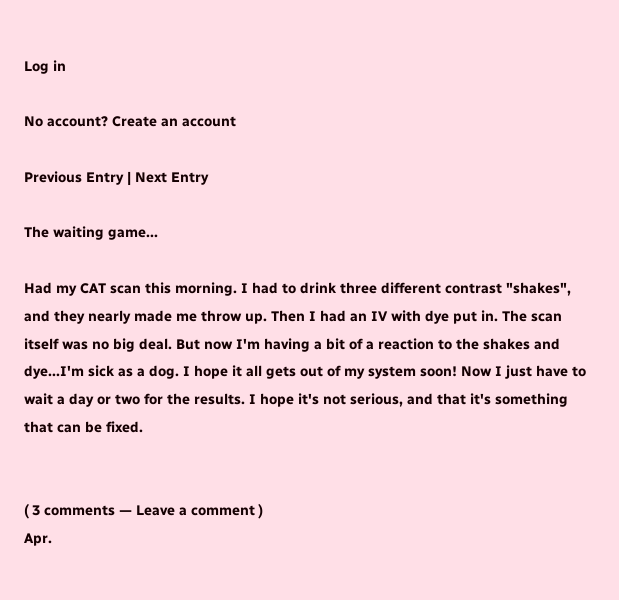Log in

No account? Create an account

Previous Entry | Next Entry

The waiting game...

Had my CAT scan this morning. I had to drink three different contrast "shakes", and they nearly made me throw up. Then I had an IV with dye put in. The scan itself was no big deal. But now I'm having a bit of a reaction to the shakes and dye...I'm sick as a dog. I hope it all gets out of my system soon! Now I just have to wait a day or two for the results. I hope it's not serious, and that it's something that can be fixed.


( 3 comments — Leave a comment )
Apr.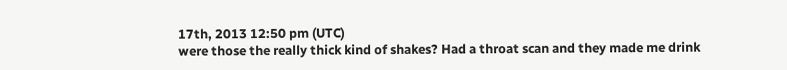17th, 2013 12:50 pm (UTC)
were those the really thick kind of shakes? Had a throat scan and they made me drink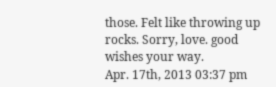those. Felt like throwing up rocks. Sorry, love. good wishes your way.
Apr. 17th, 2013 03:37 pm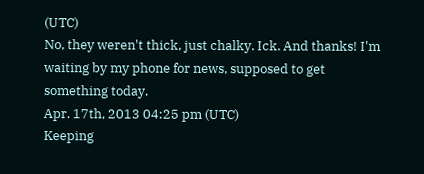(UTC)
No, they weren't thick, just chalky. Ick. And thanks! I'm waiting by my phone for news, supposed to get something today.
Apr. 17th, 2013 04:25 pm (UTC)
Keeping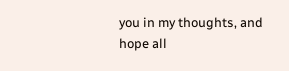you in my thoughts, and hope all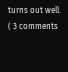turns out well.
( 3 comments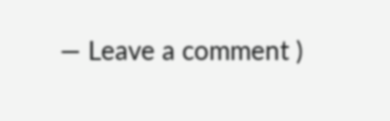— Leave a comment )